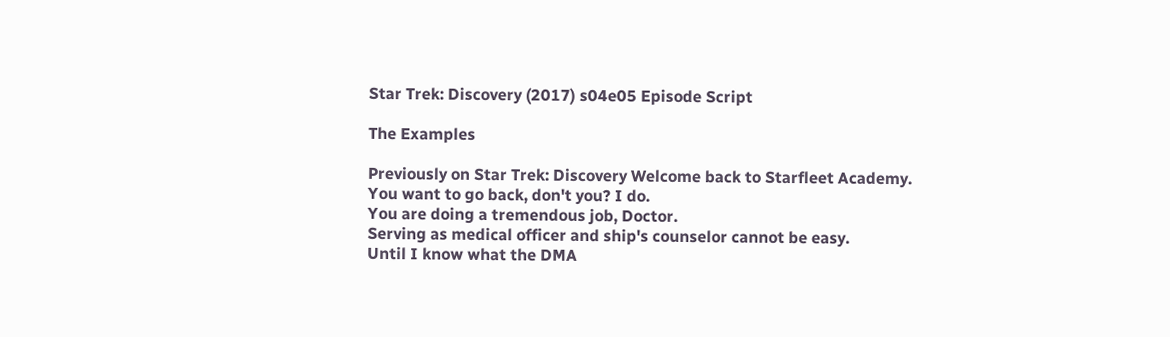Star Trek: Discovery (2017) s04e05 Episode Script

The Examples

Previously on Star Trek: Discovery Welcome back to Starfleet Academy.
You want to go back, don't you? I do.
You are doing a tremendous job, Doctor.
Serving as medical officer and ship's counselor cannot be easy.
Until I know what the DMA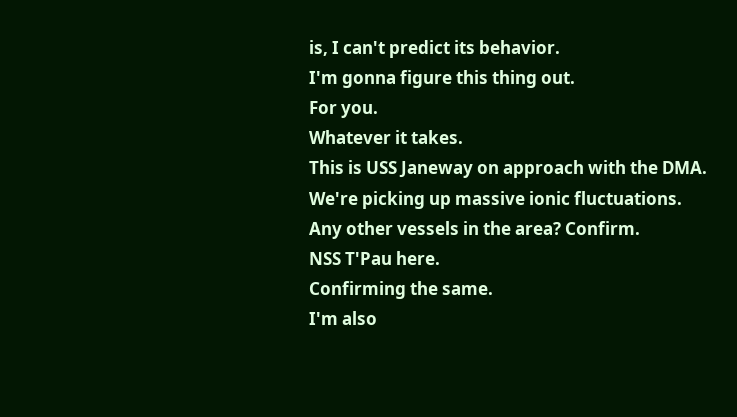is, I can't predict its behavior.
I'm gonna figure this thing out.
For you.
Whatever it takes.
This is USS Janeway on approach with the DMA.
We're picking up massive ionic fluctuations.
Any other vessels in the area? Confirm.
NSS T'Pau here.
Confirming the same.
I'm also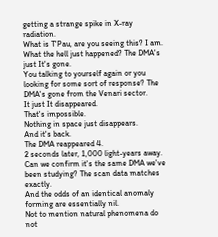getting a strange spike in X-ray radiation.
What is T'Pau, are you seeing this? I am.
What the hell just happened? The DMA's just It's gone.
You talking to yourself again or you looking for some sort of response? The DMA's gone from the Venari sector.
It just It disappeared.
That's impossible.
Nothing in space just disappears.
And it's back.
The DMA reappeared 4.
2 seconds later, 1,000 light-years away.
Can we confirm it's the same DMA we've been studying? The scan data matches exactly.
And the odds of an identical anomaly forming are essentially nil.
Not to mention natural phenomena do not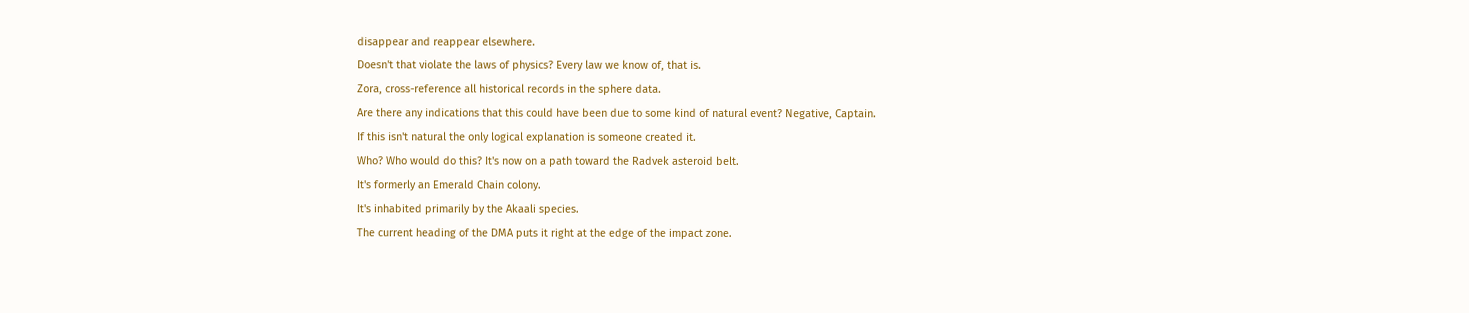disappear and reappear elsewhere.
Doesn't that violate the laws of physics? Every law we know of, that is.
Zora, cross-reference all historical records in the sphere data.
Are there any indications that this could have been due to some kind of natural event? Negative, Captain.
If this isn't natural the only logical explanation is someone created it.
Who? Who would do this? It's now on a path toward the Radvek asteroid belt.
It's formerly an Emerald Chain colony.
It's inhabited primarily by the Akaali species.
The current heading of the DMA puts it right at the edge of the impact zone.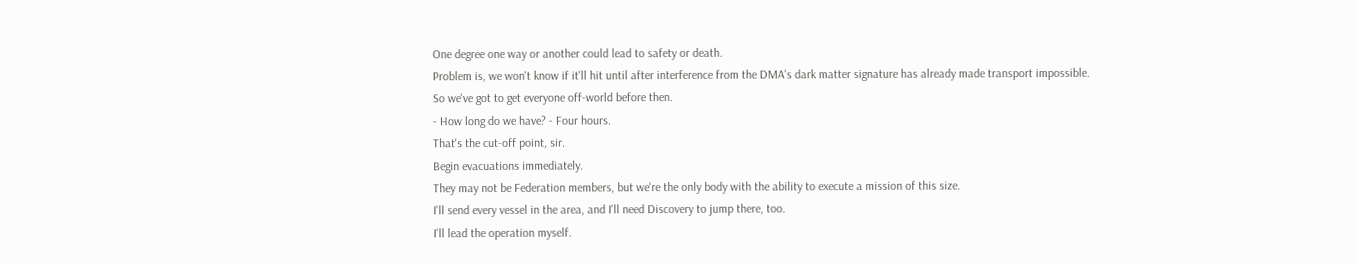One degree one way or another could lead to safety or death.
Problem is, we won't know if it'll hit until after interference from the DMA's dark matter signature has already made transport impossible.
So we've got to get everyone off-world before then.
- How long do we have? - Four hours.
That's the cut-off point, sir.
Begin evacuations immediately.
They may not be Federation members, but we're the only body with the ability to execute a mission of this size.
I'll send every vessel in the area, and I'll need Discovery to jump there, too.
I'll lead the operation myself.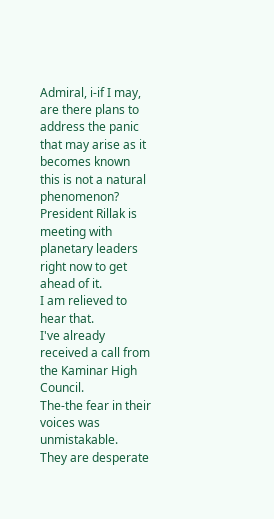Admiral, i-if I may, are there plans to address the panic that may arise as it becomes known this is not a natural phenomenon? President Rillak is meeting with planetary leaders right now to get ahead of it.
I am relieved to hear that.
I've already received a call from the Kaminar High Council.
The-the fear in their voices was unmistakable.
They are desperate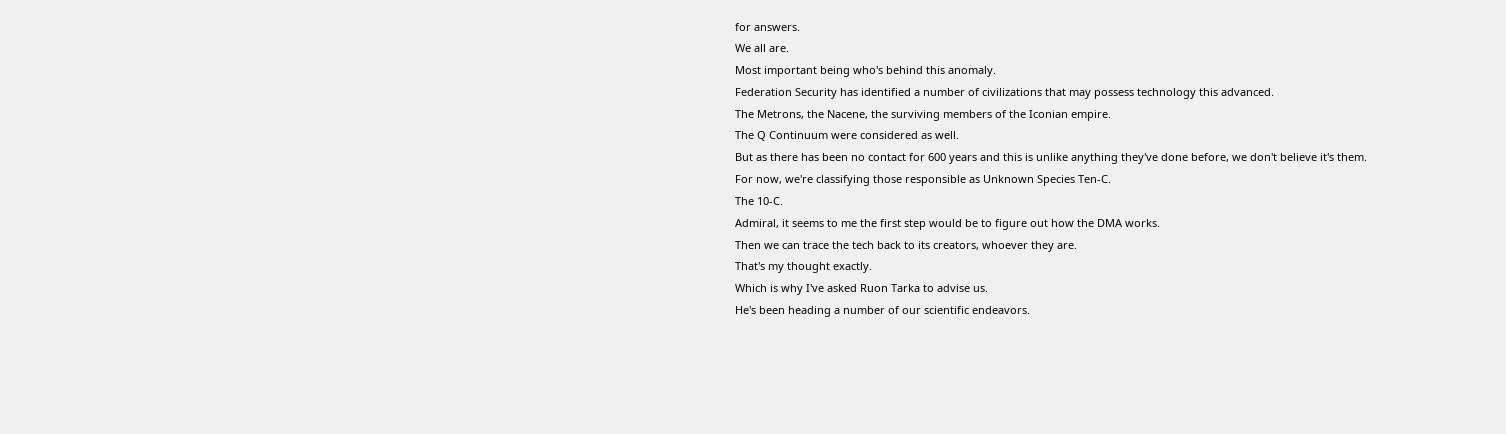for answers.
We all are.
Most important being who's behind this anomaly.
Federation Security has identified a number of civilizations that may possess technology this advanced.
The Metrons, the Nacene, the surviving members of the Iconian empire.
The Q Continuum were considered as well.
But as there has been no contact for 600 years and this is unlike anything they've done before, we don't believe it's them.
For now, we're classifying those responsible as Unknown Species Ten-C.
The 10-C.
Admiral, it seems to me the first step would be to figure out how the DMA works.
Then we can trace the tech back to its creators, whoever they are.
That's my thought exactly.
Which is why I've asked Ruon Tarka to advise us.
He's been heading a number of our scientific endeavors.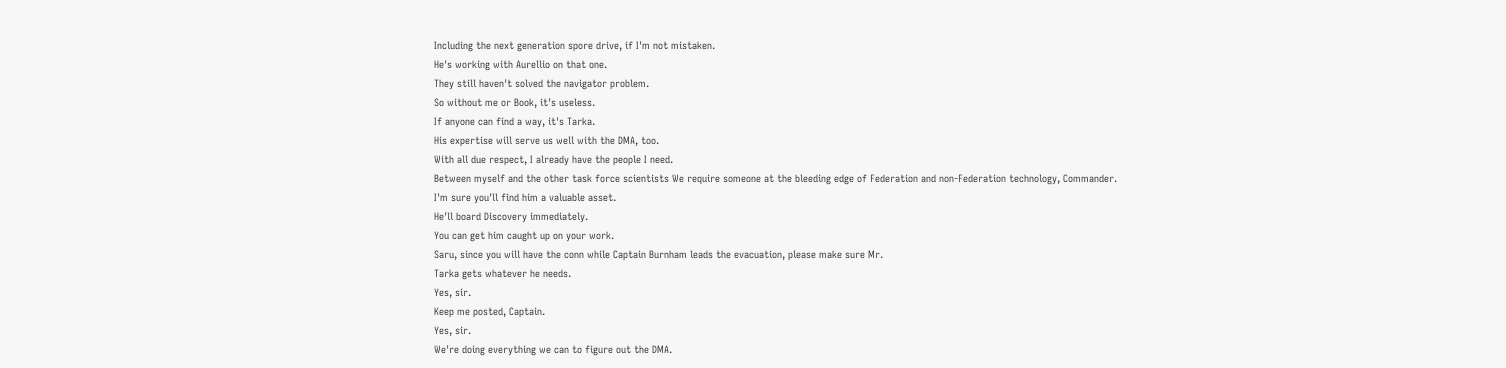Including the next generation spore drive, if I'm not mistaken.
He's working with Aurellio on that one.
They still haven't solved the navigator problem.
So without me or Book, it's useless.
If anyone can find a way, it's Tarka.
His expertise will serve us well with the DMA, too.
With all due respect, I already have the people I need.
Between myself and the other task force scientists We require someone at the bleeding edge of Federation and non-Federation technology, Commander.
I'm sure you'll find him a valuable asset.
He'll board Discovery immediately.
You can get him caught up on your work.
Saru, since you will have the conn while Captain Burnham leads the evacuation, please make sure Mr.
Tarka gets whatever he needs.
Yes, sir.
Keep me posted, Captain.
Yes, sir.
We're doing everything we can to figure out the DMA.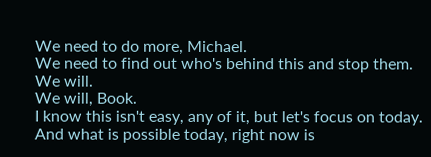We need to do more, Michael.
We need to find out who's behind this and stop them.
We will.
We will, Book.
I know this isn't easy, any of it, but let's focus on today.
And what is possible today, right now is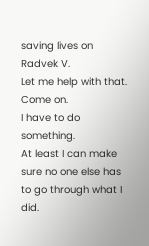saving lives on Radvek V.
Let me help with that.
Come on.
I have to do something.
At least I can make sure no one else has to go through what I did.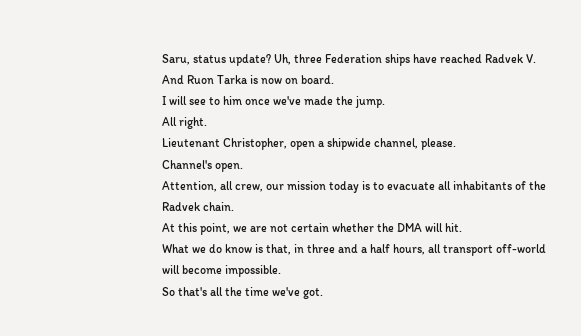Saru, status update? Uh, three Federation ships have reached Radvek V.
And Ruon Tarka is now on board.
I will see to him once we've made the jump.
All right.
Lieutenant Christopher, open a shipwide channel, please.
Channel's open.
Attention, all crew, our mission today is to evacuate all inhabitants of the Radvek chain.
At this point, we are not certain whether the DMA will hit.
What we do know is that, in three and a half hours, all transport off-world will become impossible.
So that's all the time we've got.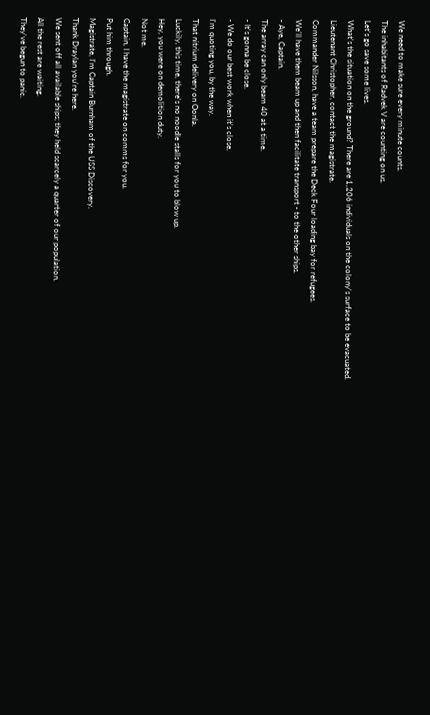We need to make sure every minute counts.
The inhabitants of Radvek V are counting on us.
Let's go save some lives.
What's the situation on the ground? There are 1,206 individuals on the colony's surface to be evacuated.
Lieutenant Christopher, contact the magistrate.
Commander Nilsson, have a team prepare the Deck Four loading bay for refugees.
We'll have them beam up and then facilitate transport - to the other ships.
- Aye, Captain.
The array can only beam 40 at a time.
- It's gonna be close.
- We do our best work when it's close.
I'm quoting you, by the way.
That nitrium delivery on Oonla.
Luckily, this time, there's no noodle stalls for you to blow up.
Hey, you were on demolition duty.
Not me.
Captain, I have the magistrate on comms for you.
Put him through.
Magistrate, I'm Captain Burnham of the USS Discovery.
Thank Draylan you're here.
We sent off all available ships; they held scarcely a quarter of our population.
All the rest are waiting.
They've begun to panic.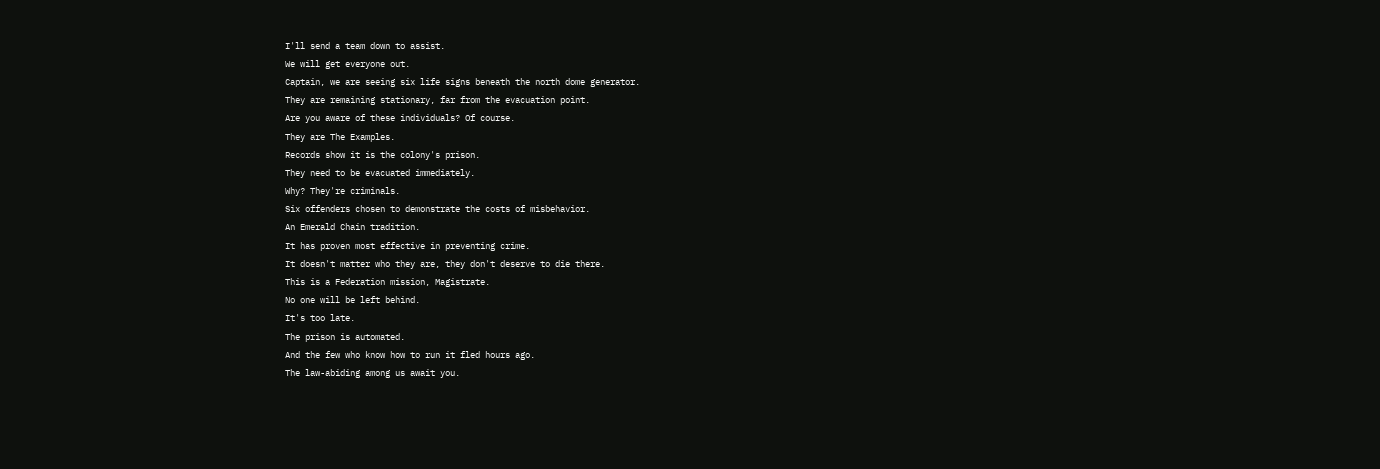I'll send a team down to assist.
We will get everyone out.
Captain, we are seeing six life signs beneath the north dome generator.
They are remaining stationary, far from the evacuation point.
Are you aware of these individuals? Of course.
They are The Examples.
Records show it is the colony's prison.
They need to be evacuated immediately.
Why? They're criminals.
Six offenders chosen to demonstrate the costs of misbehavior.
An Emerald Chain tradition.
It has proven most effective in preventing crime.
It doesn't matter who they are, they don't deserve to die there.
This is a Federation mission, Magistrate.
No one will be left behind.
It's too late.
The prison is automated.
And the few who know how to run it fled hours ago.
The law-abiding among us await you.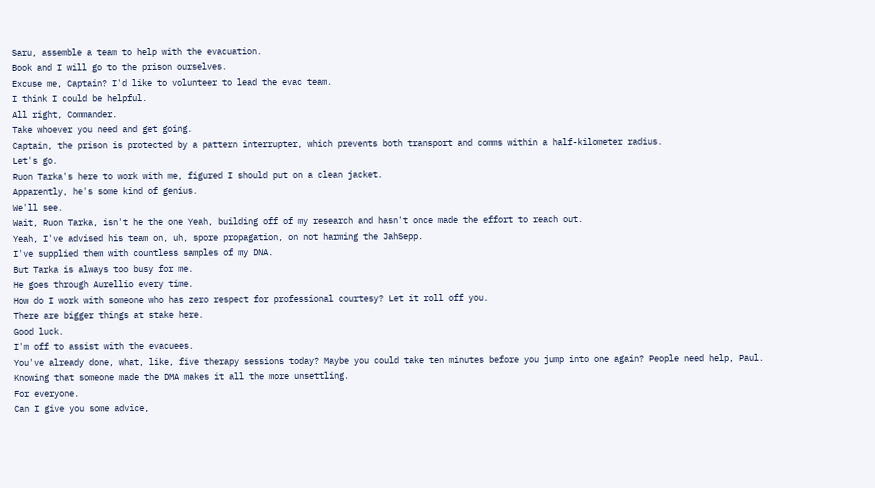Saru, assemble a team to help with the evacuation.
Book and I will go to the prison ourselves.
Excuse me, Captain? I'd like to volunteer to lead the evac team.
I think I could be helpful.
All right, Commander.
Take whoever you need and get going.
Captain, the prison is protected by a pattern interrupter, which prevents both transport and comms within a half-kilometer radius.
Let's go.
Ruon Tarka's here to work with me, figured I should put on a clean jacket.
Apparently, he's some kind of genius.
We'll see.
Wait, Ruon Tarka, isn't he the one Yeah, building off of my research and hasn't once made the effort to reach out.
Yeah, I've advised his team on, uh, spore propagation, on not harming the JahSepp.
I've supplied them with countless samples of my DNA.
But Tarka is always too busy for me.
He goes through Aurellio every time.
How do I work with someone who has zero respect for professional courtesy? Let it roll off you.
There are bigger things at stake here.
Good luck.
I'm off to assist with the evacuees.
You've already done, what, like, five therapy sessions today? Maybe you could take ten minutes before you jump into one again? People need help, Paul.
Knowing that someone made the DMA makes it all the more unsettling.
For everyone.
Can I give you some advice,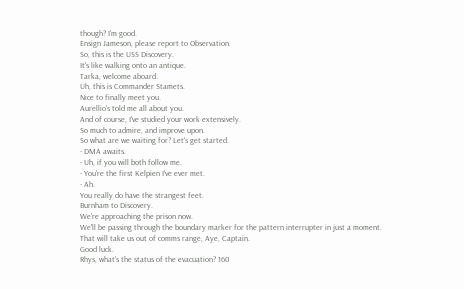though? I'm good.
Ensign Jameson, please report to Observation.
So, this is the USS Discovery.
It's like walking onto an antique.
Tarka, welcome aboard.
Uh, this is Commander Stamets.
Nice to finally meet you.
Aurellio's told me all about you.
And of course, I've studied your work extensively.
So much to admire, and improve upon.
So what are we waiting for? Let's get started.
- DMA awaits.
- Uh, if you will both follow me.
- You're the first Kelpien I've ever met.
- Ah.
You really do have the strangest feet.
Burnham to Discovery.
We're approaching the prison now.
We'll be passing through the boundary marker for the pattern interrupter in just a moment.
That will take us out of comms range, Aye, Captain.
Good luck.
Rhys, what's the status of the evacuation? 160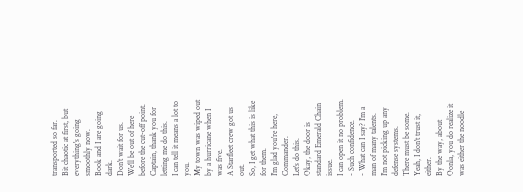transported so far.
Bit chaotic at first, but everything's going smoothly now.
Book and I are going dark.
Don't wait for us.
We'll be out of here before the cut-off point.
Captain, thank you for letting me do this.
I can tell it means a lot to you.
My town was wiped out by a hurricane when I was five.
A Starfleet crew got us out.
So, I get what this is like for them.
I'm glad you're here, Commander.
Let's do this.
Okay, the door is standard Emerald Chain issue.
I can open it no problem.
- Such confidence.
- What can I say? I'm a man of many talents.
I'm not picking up any defense systems.
There must be some.
Yeah, I don't trust it, either.
By the way, about Oonla, you do realize it was either the noodle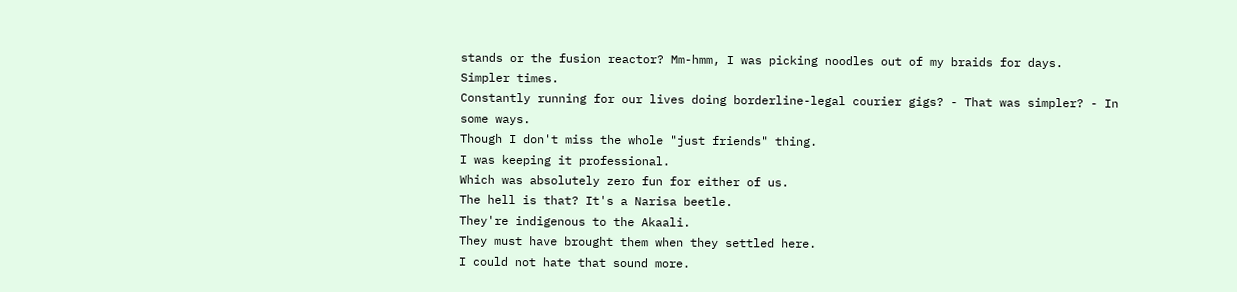stands or the fusion reactor? Mm-hmm, I was picking noodles out of my braids for days.
Simpler times.
Constantly running for our lives doing borderline-legal courier gigs? - That was simpler? - In some ways.
Though I don't miss the whole "just friends" thing.
I was keeping it professional.
Which was absolutely zero fun for either of us.
The hell is that? It's a Narisa beetle.
They're indigenous to the Akaali.
They must have brought them when they settled here.
I could not hate that sound more.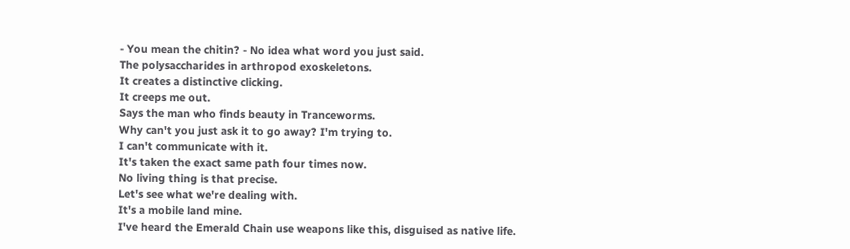- You mean the chitin? - No idea what word you just said.
The polysaccharides in arthropod exoskeletons.
It creates a distinctive clicking.
It creeps me out.
Says the man who finds beauty in Tranceworms.
Why can't you just ask it to go away? I'm trying to.
I can't communicate with it.
It's taken the exact same path four times now.
No living thing is that precise.
Let's see what we're dealing with.
It's a mobile land mine.
I've heard the Emerald Chain use weapons like this, disguised as native life.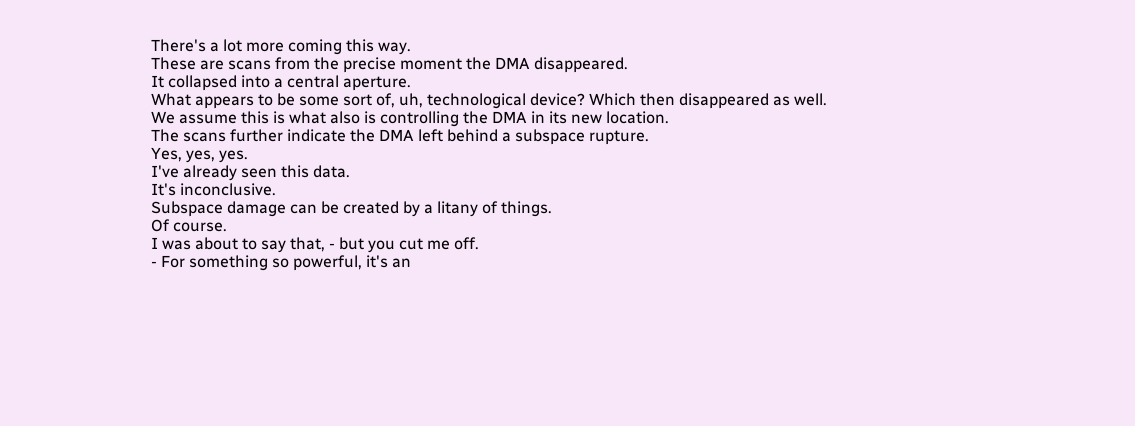There's a lot more coming this way.
These are scans from the precise moment the DMA disappeared.
It collapsed into a central aperture.
What appears to be some sort of, uh, technological device? Which then disappeared as well.
We assume this is what also is controlling the DMA in its new location.
The scans further indicate the DMA left behind a subspace rupture.
Yes, yes, yes.
I've already seen this data.
It's inconclusive.
Subspace damage can be created by a litany of things.
Of course.
I was about to say that, - but you cut me off.
- For something so powerful, it's an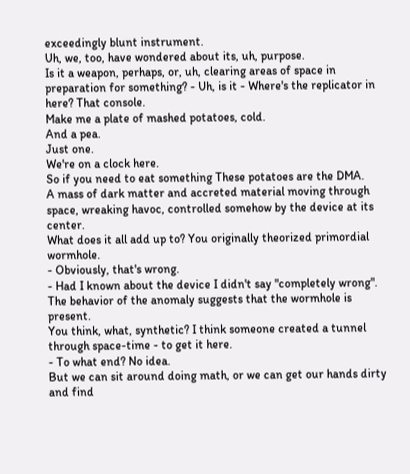exceedingly blunt instrument.
Uh, we, too, have wondered about its, uh, purpose.
Is it a weapon, perhaps, or, uh, clearing areas of space in preparation for something? - Uh, is it - Where's the replicator in here? That console.
Make me a plate of mashed potatoes, cold.
And a pea.
Just one.
We're on a clock here.
So if you need to eat something These potatoes are the DMA.
A mass of dark matter and accreted material moving through space, wreaking havoc, controlled somehow by the device at its center.
What does it all add up to? You originally theorized primordial wormhole.
- Obviously, that's wrong.
- Had I known about the device I didn't say "completely wrong".
The behavior of the anomaly suggests that the wormhole is present.
You think, what, synthetic? I think someone created a tunnel through space-time - to get it here.
- To what end? No idea.
But we can sit around doing math, or we can get our hands dirty and find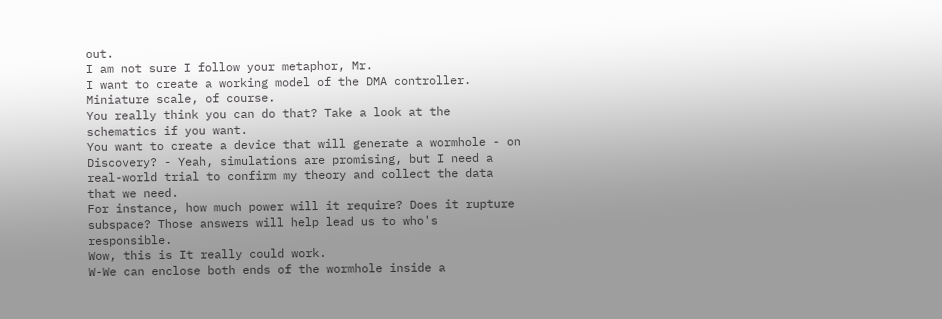out.
I am not sure I follow your metaphor, Mr.
I want to create a working model of the DMA controller.
Miniature scale, of course.
You really think you can do that? Take a look at the schematics if you want.
You want to create a device that will generate a wormhole - on Discovery? - Yeah, simulations are promising, but I need a real-world trial to confirm my theory and collect the data that we need.
For instance, how much power will it require? Does it rupture subspace? Those answers will help lead us to who's responsible.
Wow, this is It really could work.
W-We can enclose both ends of the wormhole inside a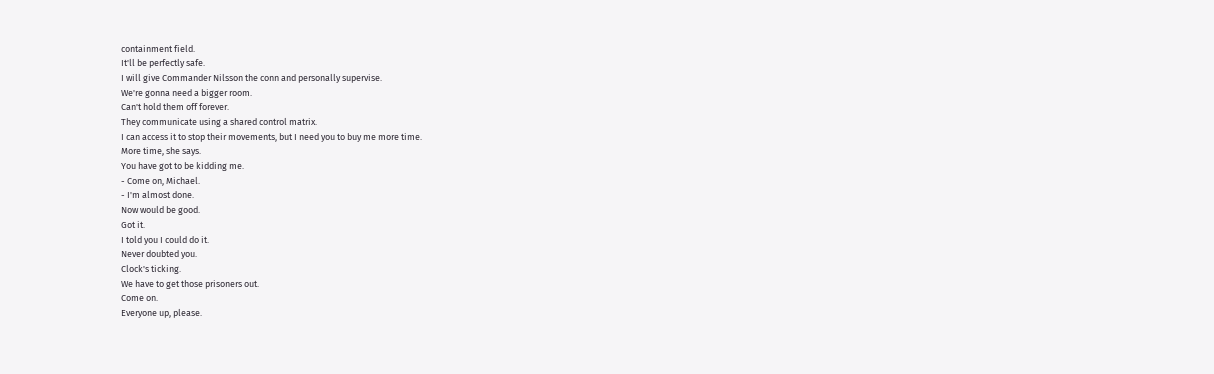containment field.
It'll be perfectly safe.
I will give Commander Nilsson the conn and personally supervise.
We're gonna need a bigger room.
Can't hold them off forever.
They communicate using a shared control matrix.
I can access it to stop their movements, but I need you to buy me more time.
More time, she says.
You have got to be kidding me.
- Come on, Michael.
- I'm almost done.
Now would be good.
Got it.
I told you I could do it.
Never doubted you.
Clock's ticking.
We have to get those prisoners out.
Come on.
Everyone up, please.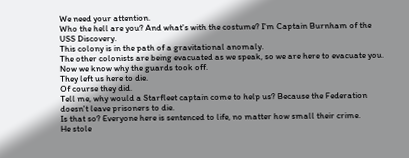We need your attention.
Who the hell are you? And what's with the costume? I'm Captain Burnham of the USS Discovery.
This colony is in the path of a gravitational anomaly.
The other colonists are being evacuated as we speak, so we are here to evacuate you.
Now we know why the guards took off.
They left us here to die.
Of course they did.
Tell me, why would a Starfleet captain come to help us? Because the Federation doesn't leave prisoners to die.
Is that so? Everyone here is sentenced to life, no matter how small their crime.
He stole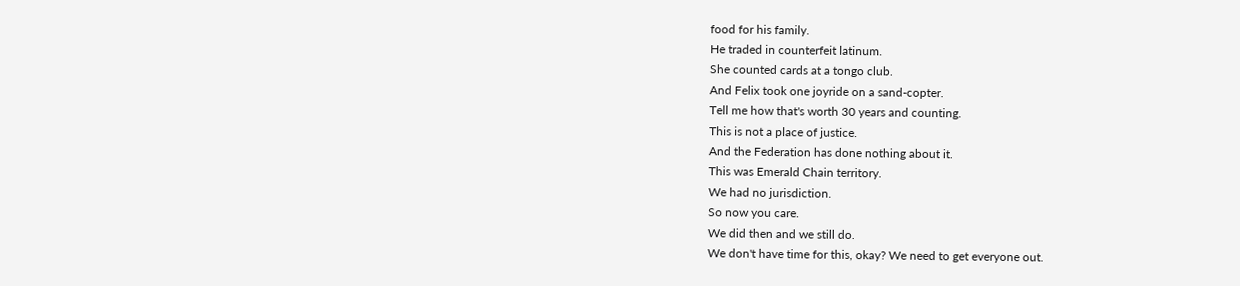food for his family.
He traded in counterfeit latinum.
She counted cards at a tongo club.
And Felix took one joyride on a sand-copter.
Tell me how that's worth 30 years and counting.
This is not a place of justice.
And the Federation has done nothing about it.
This was Emerald Chain territory.
We had no jurisdiction.
So now you care.
We did then and we still do.
We don't have time for this, okay? We need to get everyone out.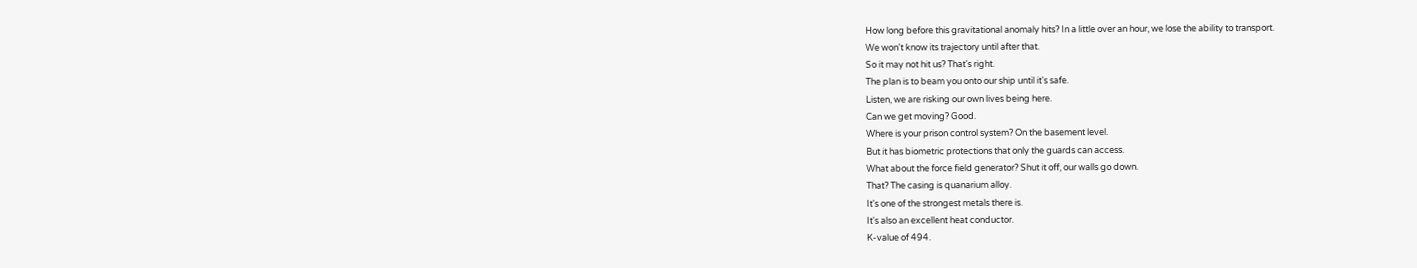How long before this gravitational anomaly hits? In a little over an hour, we lose the ability to transport.
We won't know its trajectory until after that.
So it may not hit us? That's right.
The plan is to beam you onto our ship until it's safe.
Listen, we are risking our own lives being here.
Can we get moving? Good.
Where is your prison control system? On the basement level.
But it has biometric protections that only the guards can access.
What about the force field generator? Shut it off, our walls go down.
That? The casing is quanarium alloy.
It's one of the strongest metals there is.
It's also an excellent heat conductor.
K-value of 494.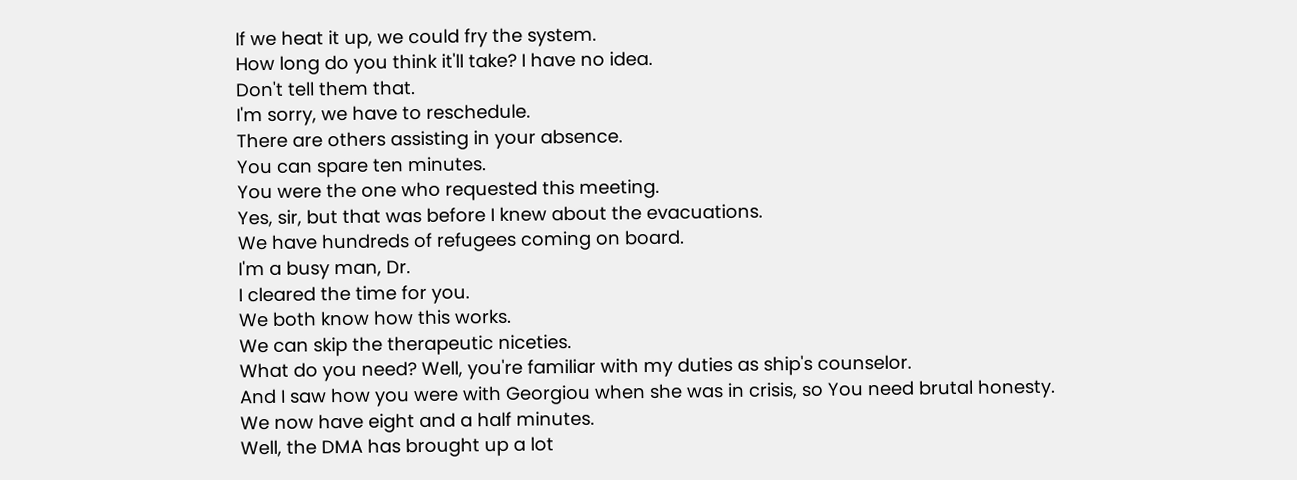If we heat it up, we could fry the system.
How long do you think it'll take? I have no idea.
Don't tell them that.
I'm sorry, we have to reschedule.
There are others assisting in your absence.
You can spare ten minutes.
You were the one who requested this meeting.
Yes, sir, but that was before I knew about the evacuations.
We have hundreds of refugees coming on board.
I'm a busy man, Dr.
I cleared the time for you.
We both know how this works.
We can skip the therapeutic niceties.
What do you need? Well, you're familiar with my duties as ship's counselor.
And I saw how you were with Georgiou when she was in crisis, so You need brutal honesty.
We now have eight and a half minutes.
Well, the DMA has brought up a lot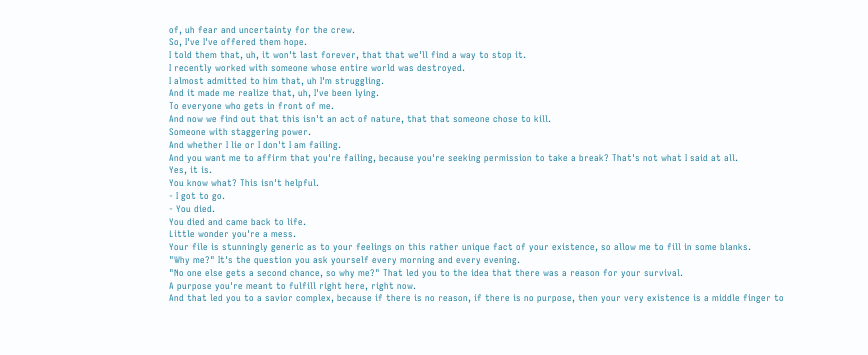of, uh fear and uncertainty for the crew.
So, I've I've offered them hope.
I told them that, uh, it won't last forever, that that we'll find a way to stop it.
I recently worked with someone whose entire world was destroyed.
I almost admitted to him that, uh I'm struggling.
And it made me realize that, uh, I've been lying.
To everyone who gets in front of me.
And now we find out that this isn't an act of nature, that that someone chose to kill.
Someone with staggering power.
And whether I lie or I don't I am failing.
And you want me to affirm that you're failing, because you're seeking permission to take a break? That's not what I said at all.
Yes, it is.
You know what? This isn't helpful.
- I got to go.
- You died.
You died and came back to life.
Little wonder you're a mess.
Your file is stunningly generic as to your feelings on this rather unique fact of your existence, so allow me to fill in some blanks.
"Why me?" It's the question you ask yourself every morning and every evening.
"No one else gets a second chance, so why me?" That led you to the idea that there was a reason for your survival.
A purpose you're meant to fulfill right here, right now.
And that led you to a savior complex, because if there is no reason, if there is no purpose, then your very existence is a middle finger to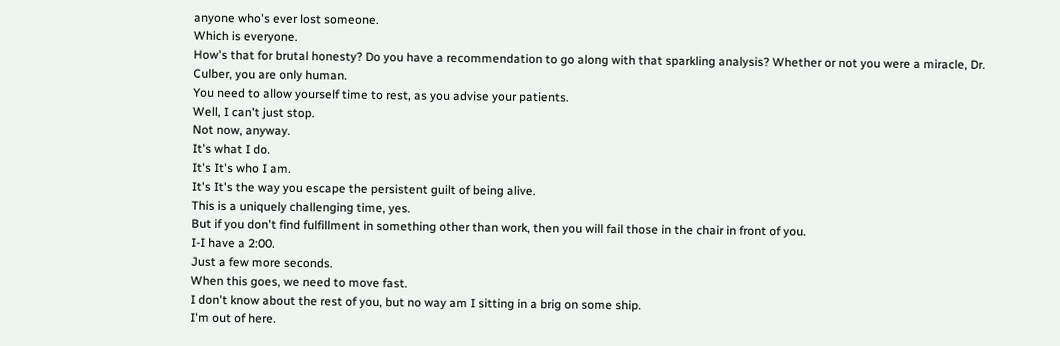anyone who's ever lost someone.
Which is everyone.
How's that for brutal honesty? Do you have a recommendation to go along with that sparkling analysis? Whether or not you were a miracle, Dr.
Culber, you are only human.
You need to allow yourself time to rest, as you advise your patients.
Well, I can't just stop.
Not now, anyway.
It's what I do.
It's It's who I am.
It's It's the way you escape the persistent guilt of being alive.
This is a uniquely challenging time, yes.
But if you don't find fulfillment in something other than work, then you will fail those in the chair in front of you.
I-I have a 2:00.
Just a few more seconds.
When this goes, we need to move fast.
I don't know about the rest of you, but no way am I sitting in a brig on some ship.
I'm out of here.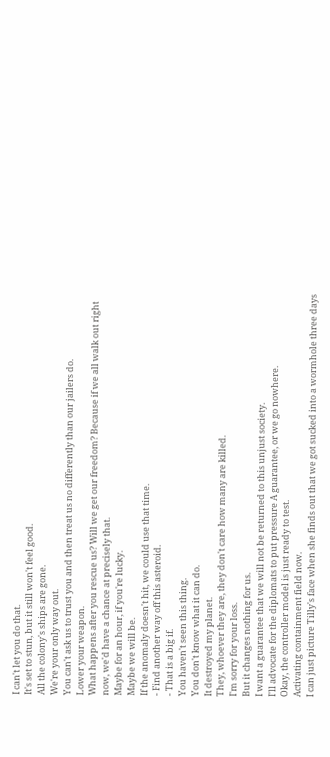I can't let you do that.
It's set to stun, but it still won't feel good.
All the colony's ships are gone.
We're your only way out.
You can't ask us to trust you and then treat us no differently than our jailers do.
Lower your weapon.
What happens after you rescue us? Will we get our freedom? Because if we all walk out right now, we'd have a chance at precisely that.
Maybe for an hour, if you're lucky.
Maybe we will be.
If the anomaly doesn't hit, we could use that time.
- Find another way off this asteroid.
- That is a big if.
You haven't seen this thing.
You don't know what it can do.
It destroyed my planet.
They, whoever they are, they don't care how many are killed.
I'm sorry for your loss.
But it changes nothing for us.
I want a guarantee that we will not be returned to this unjust society.
I'll advocate for the diplomats to put pressure A guarantee, or we go nowhere.
Okay, the controller model is just ready to test.
Activating containment field now.
I can just picture Tilly's face when she finds out that we got sucked into a wormhole three days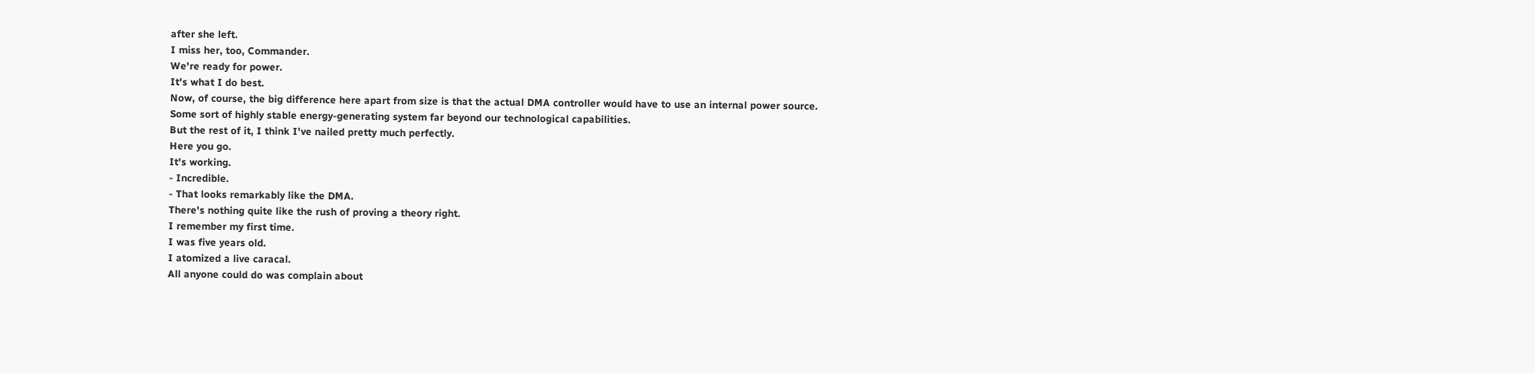after she left.
I miss her, too, Commander.
We're ready for power.
It's what I do best.
Now, of course, the big difference here apart from size is that the actual DMA controller would have to use an internal power source.
Some sort of highly stable energy-generating system far beyond our technological capabilities.
But the rest of it, I think I've nailed pretty much perfectly.
Here you go.
It's working.
- Incredible.
- That looks remarkably like the DMA.
There's nothing quite like the rush of proving a theory right.
I remember my first time.
I was five years old.
I atomized a live caracal.
All anyone could do was complain about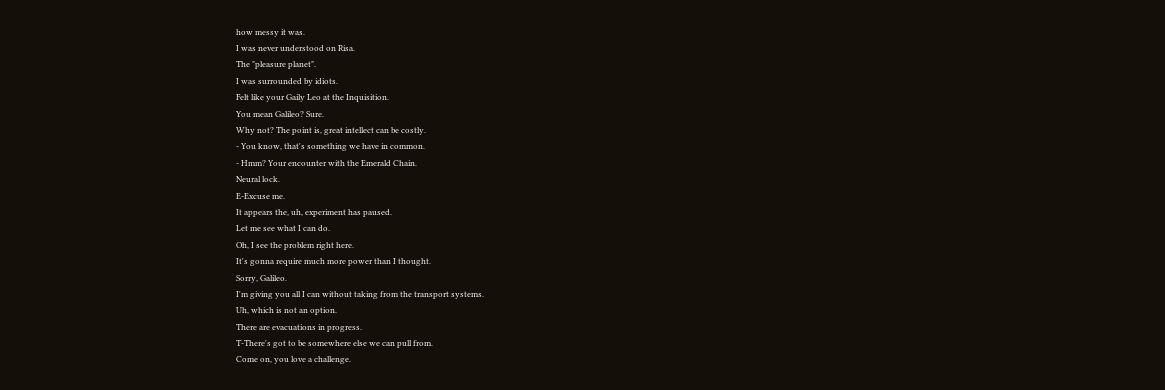how messy it was.
I was never understood on Risa.
The "pleasure planet".
I was surrounded by idiots.
Felt like your Gaily Leo at the Inquisition.
You mean Galileo? Sure.
Why not? The point is, great intellect can be costly.
- You know, that's something we have in common.
- Hmm? Your encounter with the Emerald Chain.
Neural lock.
E-Excuse me.
It appears the, uh, experiment has paused.
Let me see what I can do.
Oh, I see the problem right here.
It's gonna require much more power than I thought.
Sorry, Galileo.
I'm giving you all I can without taking from the transport systems.
Uh, which is not an option.
There are evacuations in progress.
T-There's got to be somewhere else we can pull from.
Come on, you love a challenge.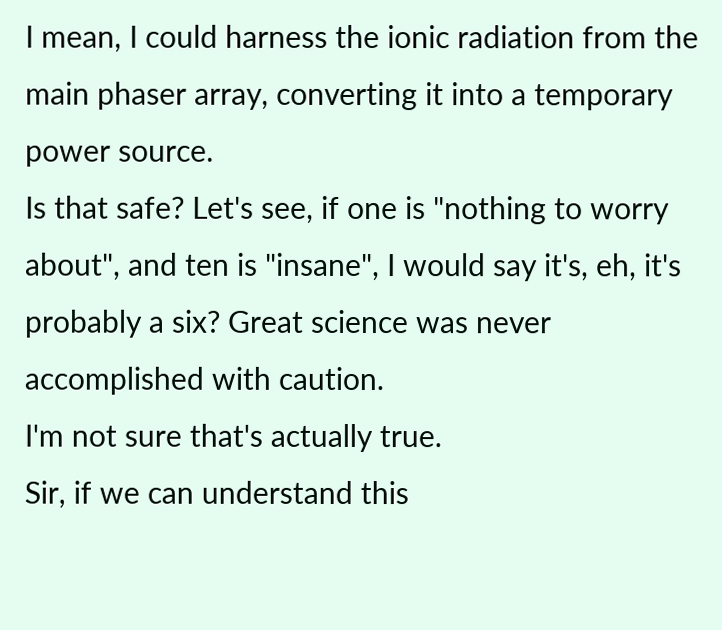I mean, I could harness the ionic radiation from the main phaser array, converting it into a temporary power source.
Is that safe? Let's see, if one is "nothing to worry about", and ten is "insane", I would say it's, eh, it's probably a six? Great science was never accomplished with caution.
I'm not sure that's actually true.
Sir, if we can understand this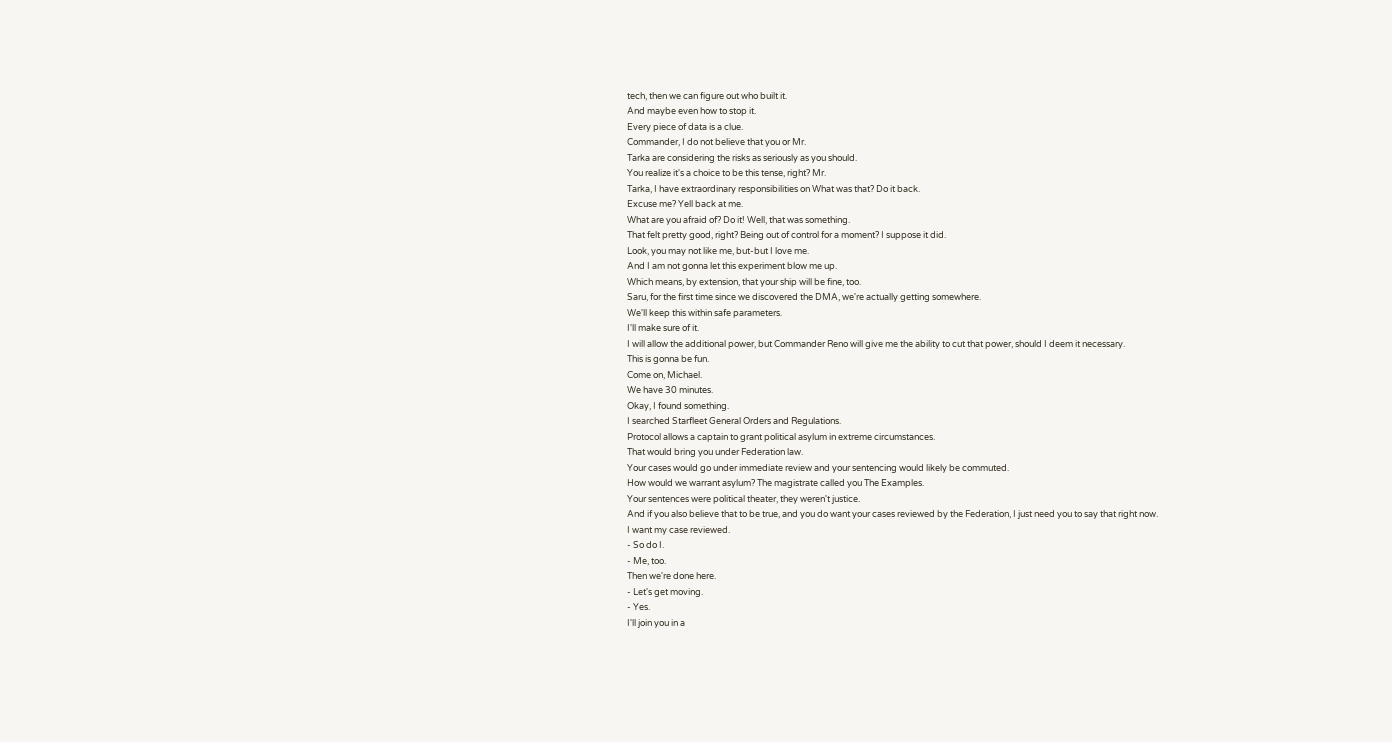tech, then we can figure out who built it.
And maybe even how to stop it.
Every piece of data is a clue.
Commander, I do not believe that you or Mr.
Tarka are considering the risks as seriously as you should.
You realize it's a choice to be this tense, right? Mr.
Tarka, I have extraordinary responsibilities on What was that? Do it back.
Excuse me? Yell back at me.
What are you afraid of? Do it! Well, that was something.
That felt pretty good, right? Being out of control for a moment? I suppose it did.
Look, you may not like me, but-but I love me.
And I am not gonna let this experiment blow me up.
Which means, by extension, that your ship will be fine, too.
Saru, for the first time since we discovered the DMA, we're actually getting somewhere.
We'll keep this within safe parameters.
I'll make sure of it.
I will allow the additional power, but Commander Reno will give me the ability to cut that power, should I deem it necessary.
This is gonna be fun.
Come on, Michael.
We have 30 minutes.
Okay, I found something.
I searched Starfleet General Orders and Regulations.
Protocol allows a captain to grant political asylum in extreme circumstances.
That would bring you under Federation law.
Your cases would go under immediate review and your sentencing would likely be commuted.
How would we warrant asylum? The magistrate called you The Examples.
Your sentences were political theater, they weren't justice.
And if you also believe that to be true, and you do want your cases reviewed by the Federation, I just need you to say that right now.
I want my case reviewed.
- So do I.
- Me, too.
Then we're done here.
- Let's get moving.
- Yes.
I'll join you in a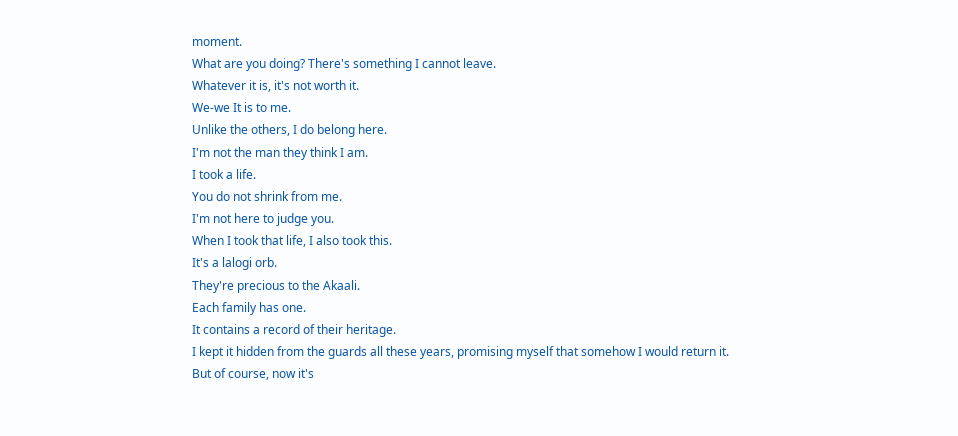moment.
What are you doing? There's something I cannot leave.
Whatever it is, it's not worth it.
We-we It is to me.
Unlike the others, I do belong here.
I'm not the man they think I am.
I took a life.
You do not shrink from me.
I'm not here to judge you.
When I took that life, I also took this.
It's a lalogi orb.
They're precious to the Akaali.
Each family has one.
It contains a record of their heritage.
I kept it hidden from the guards all these years, promising myself that somehow I would return it.
But of course, now it's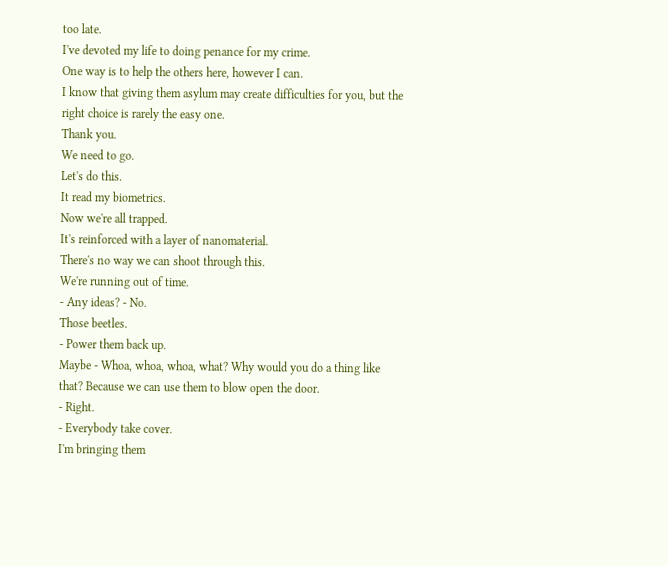too late.
I've devoted my life to doing penance for my crime.
One way is to help the others here, however I can.
I know that giving them asylum may create difficulties for you, but the right choice is rarely the easy one.
Thank you.
We need to go.
Let's do this.
It read my biometrics.
Now we're all trapped.
It's reinforced with a layer of nanomaterial.
There's no way we can shoot through this.
We're running out of time.
- Any ideas? - No.
Those beetles.
- Power them back up.
Maybe - Whoa, whoa, whoa, what? Why would you do a thing like that? Because we can use them to blow open the door.
- Right.
- Everybody take cover.
I'm bringing them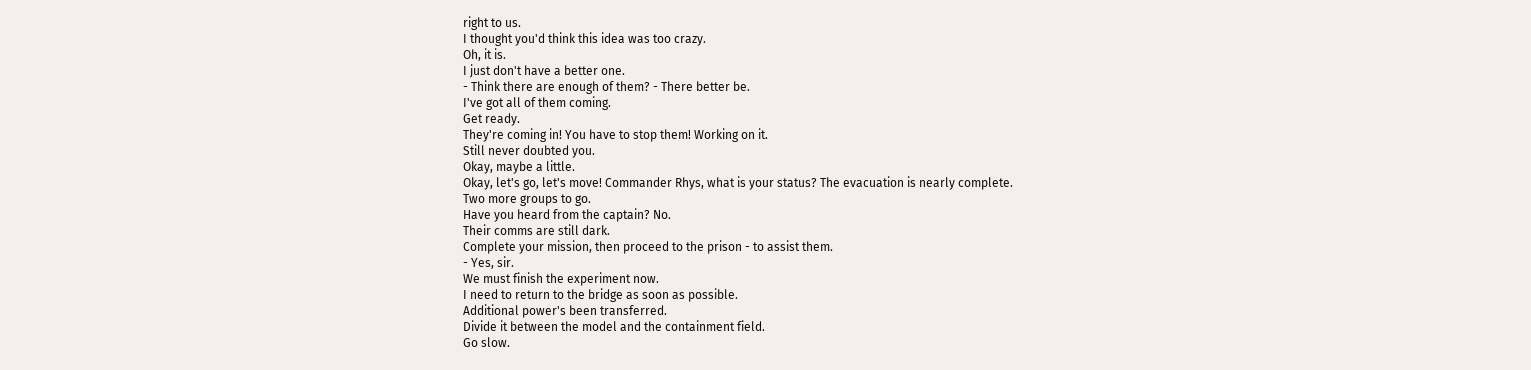right to us.
I thought you'd think this idea was too crazy.
Oh, it is.
I just don't have a better one.
- Think there are enough of them? - There better be.
I've got all of them coming.
Get ready.
They're coming in! You have to stop them! Working on it.
Still never doubted you.
Okay, maybe a little.
Okay, let's go, let's move! Commander Rhys, what is your status? The evacuation is nearly complete.
Two more groups to go.
Have you heard from the captain? No.
Their comms are still dark.
Complete your mission, then proceed to the prison - to assist them.
- Yes, sir.
We must finish the experiment now.
I need to return to the bridge as soon as possible.
Additional power's been transferred.
Divide it between the model and the containment field.
Go slow.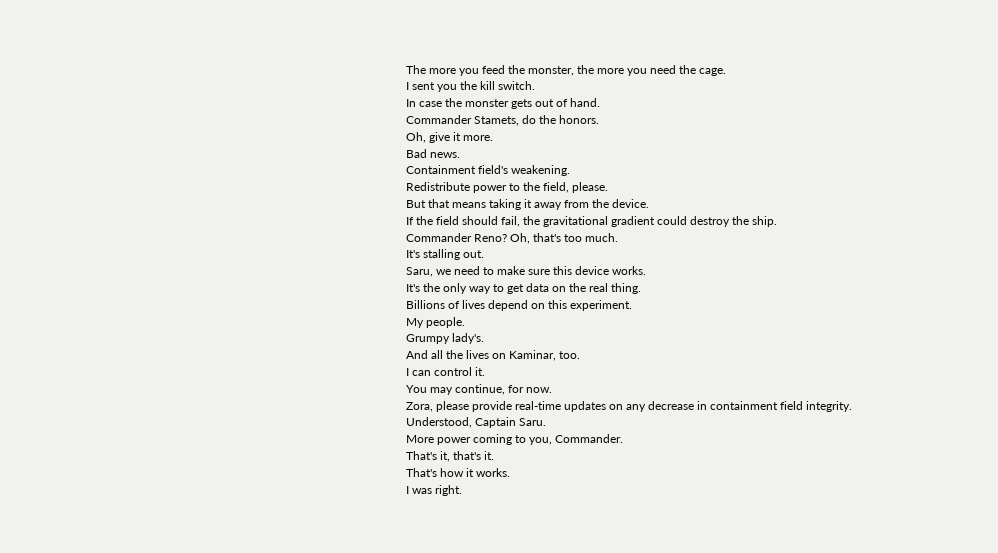The more you feed the monster, the more you need the cage.
I sent you the kill switch.
In case the monster gets out of hand.
Commander Stamets, do the honors.
Oh, give it more.
Bad news.
Containment field's weakening.
Redistribute power to the field, please.
But that means taking it away from the device.
If the field should fail, the gravitational gradient could destroy the ship.
Commander Reno? Oh, that's too much.
It's stalling out.
Saru, we need to make sure this device works.
It's the only way to get data on the real thing.
Billions of lives depend on this experiment.
My people.
Grumpy lady's.
And all the lives on Kaminar, too.
I can control it.
You may continue, for now.
Zora, please provide real-time updates on any decrease in containment field integrity.
Understood, Captain Saru.
More power coming to you, Commander.
That's it, that's it.
That's how it works.
I was right.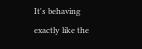It's behaving exactly like the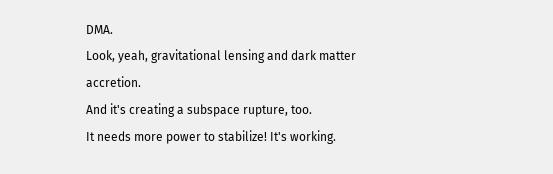DMA.
Look, yeah, gravitational lensing and dark matter accretion.
And it's creating a subspace rupture, too.
It needs more power to stabilize! It's working.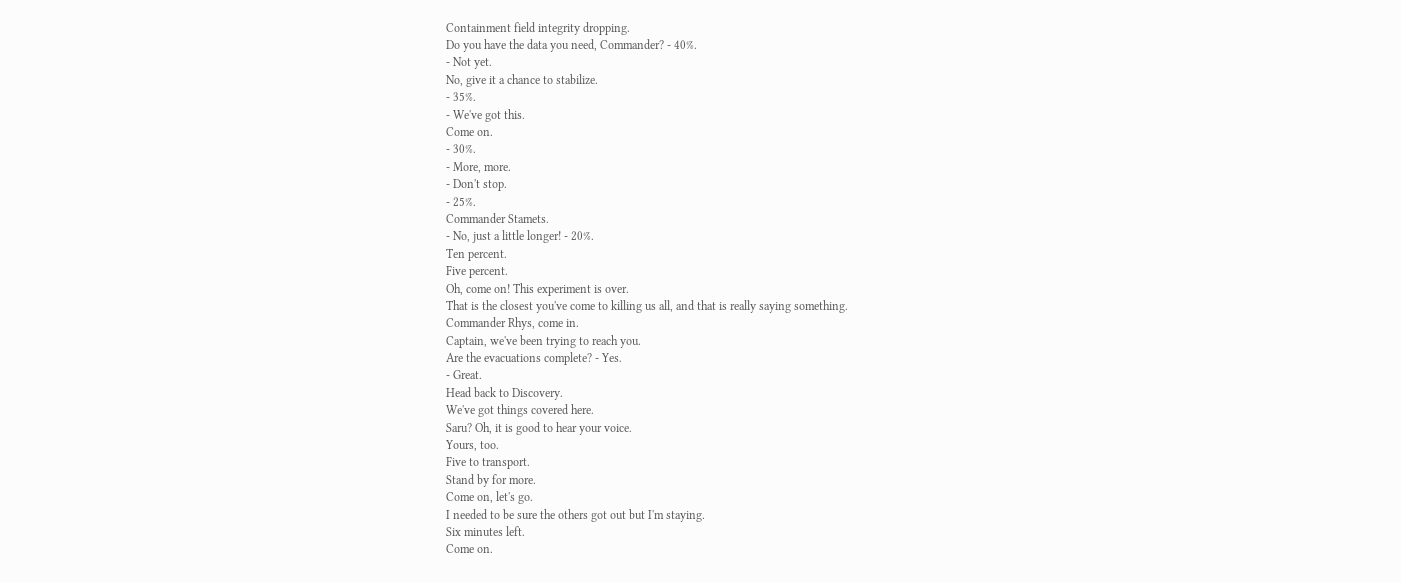Containment field integrity dropping.
Do you have the data you need, Commander? - 40%.
- Not yet.
No, give it a chance to stabilize.
- 35%.
- We've got this.
Come on.
- 30%.
- More, more.
- Don't stop.
- 25%.
Commander Stamets.
- No, just a little longer! - 20%.
Ten percent.
Five percent.
Oh, come on! This experiment is over.
That is the closest you've come to killing us all, and that is really saying something.
Commander Rhys, come in.
Captain, we've been trying to reach you.
Are the evacuations complete? - Yes.
- Great.
Head back to Discovery.
We've got things covered here.
Saru? Oh, it is good to hear your voice.
Yours, too.
Five to transport.
Stand by for more.
Come on, let's go.
I needed to be sure the others got out but I'm staying.
Six minutes left.
Come on.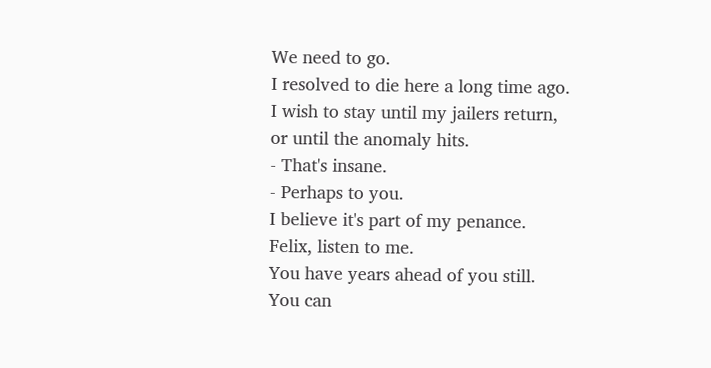We need to go.
I resolved to die here a long time ago.
I wish to stay until my jailers return, or until the anomaly hits.
- That's insane.
- Perhaps to you.
I believe it's part of my penance.
Felix, listen to me.
You have years ahead of you still.
You can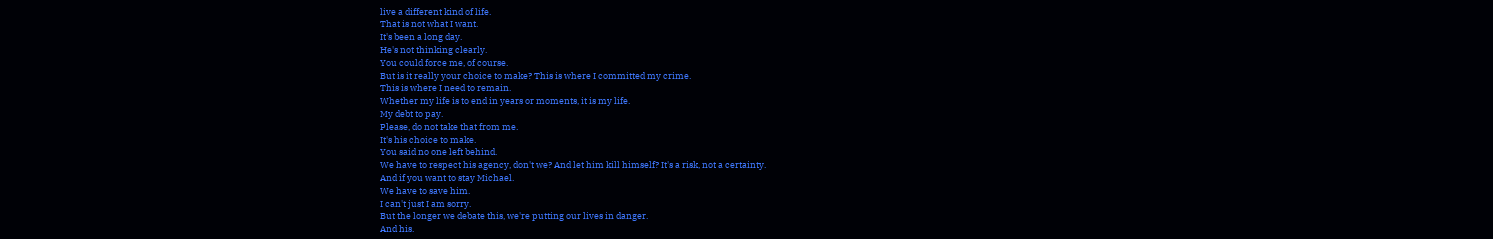live a different kind of life.
That is not what I want.
It's been a long day.
He's not thinking clearly.
You could force me, of course.
But is it really your choice to make? This is where I committed my crime.
This is where I need to remain.
Whether my life is to end in years or moments, it is my life.
My debt to pay.
Please, do not take that from me.
It's his choice to make.
You said no one left behind.
We have to respect his agency, don't we? And let him kill himself? It's a risk, not a certainty.
And if you want to stay Michael.
We have to save him.
I can't just I am sorry.
But the longer we debate this, we're putting our lives in danger.
And his.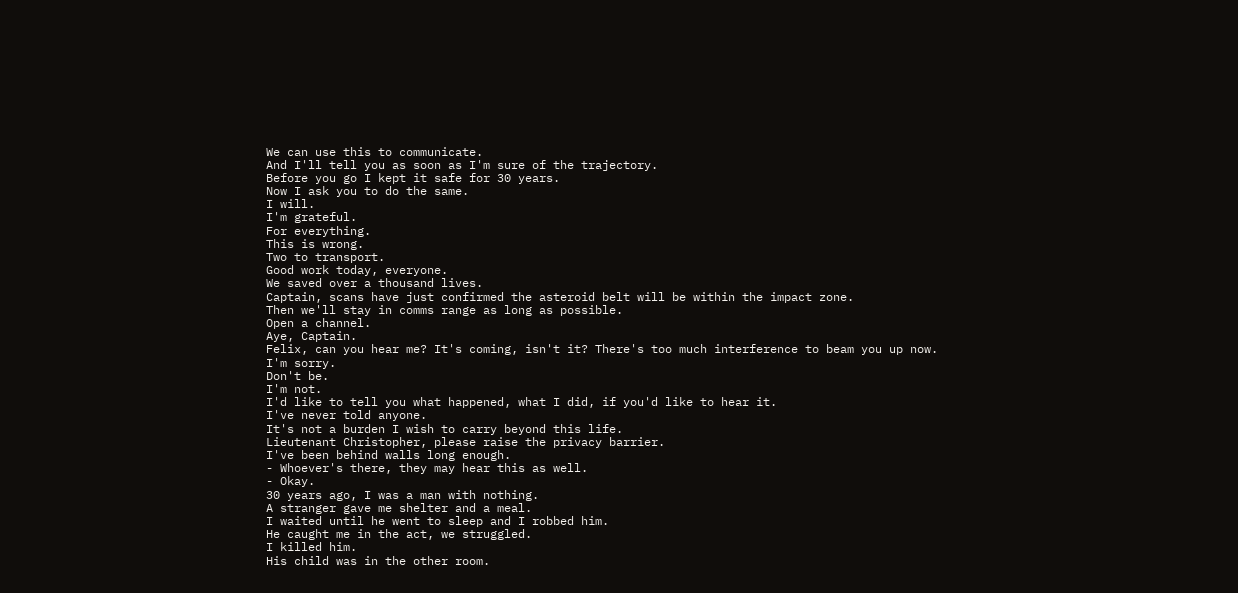We can use this to communicate.
And I'll tell you as soon as I'm sure of the trajectory.
Before you go I kept it safe for 30 years.
Now I ask you to do the same.
I will.
I'm grateful.
For everything.
This is wrong.
Two to transport.
Good work today, everyone.
We saved over a thousand lives.
Captain, scans have just confirmed the asteroid belt will be within the impact zone.
Then we'll stay in comms range as long as possible.
Open a channel.
Aye, Captain.
Felix, can you hear me? It's coming, isn't it? There's too much interference to beam you up now.
I'm sorry.
Don't be.
I'm not.
I'd like to tell you what happened, what I did, if you'd like to hear it.
I've never told anyone.
It's not a burden I wish to carry beyond this life.
Lieutenant Christopher, please raise the privacy barrier.
I've been behind walls long enough.
- Whoever's there, they may hear this as well.
- Okay.
30 years ago, I was a man with nothing.
A stranger gave me shelter and a meal.
I waited until he went to sleep and I robbed him.
He caught me in the act, we struggled.
I killed him.
His child was in the other room.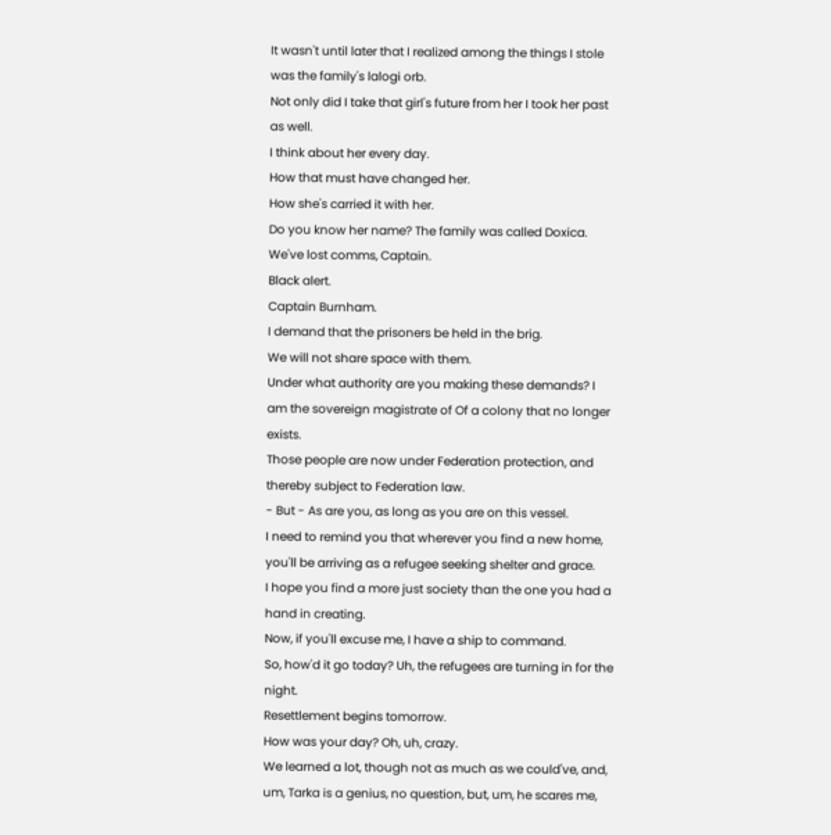It wasn't until later that I realized among the things I stole was the family's lalogi orb.
Not only did I take that girl's future from her I took her past as well.
I think about her every day.
How that must have changed her.
How she's carried it with her.
Do you know her name? The family was called Doxica.
We've lost comms, Captain.
Black alert.
Captain Burnham.
I demand that the prisoners be held in the brig.
We will not share space with them.
Under what authority are you making these demands? I am the sovereign magistrate of Of a colony that no longer exists.
Those people are now under Federation protection, and thereby subject to Federation law.
- But - As are you, as long as you are on this vessel.
I need to remind you that wherever you find a new home, you'll be arriving as a refugee seeking shelter and grace.
I hope you find a more just society than the one you had a hand in creating.
Now, if you'll excuse me, I have a ship to command.
So, how'd it go today? Uh, the refugees are turning in for the night.
Resettlement begins tomorrow.
How was your day? Oh, uh, crazy.
We learned a lot, though not as much as we could've, and, um, Tarka is a genius, no question, but, um, he scares me,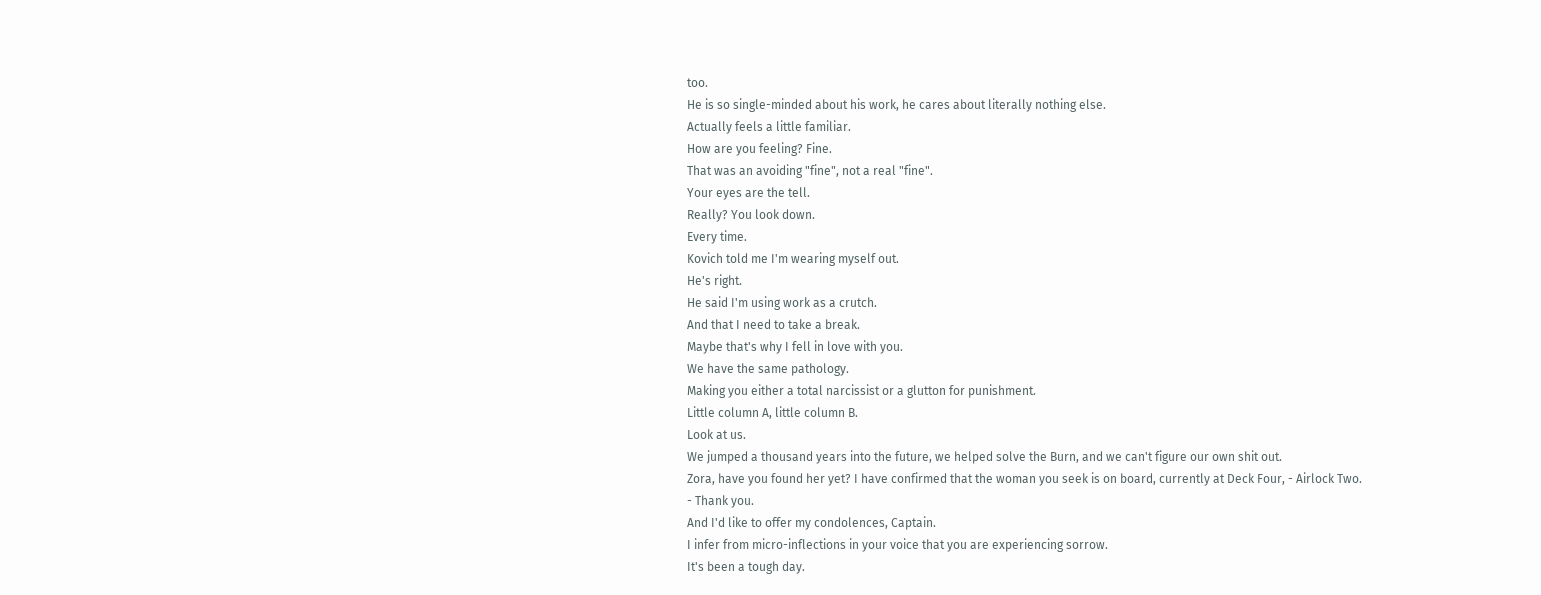too.
He is so single-minded about his work, he cares about literally nothing else.
Actually feels a little familiar.
How are you feeling? Fine.
That was an avoiding "fine", not a real "fine".
Your eyes are the tell.
Really? You look down.
Every time.
Kovich told me I'm wearing myself out.
He's right.
He said I'm using work as a crutch.
And that I need to take a break.
Maybe that's why I fell in love with you.
We have the same pathology.
Making you either a total narcissist or a glutton for punishment.
Little column A, little column B.
Look at us.
We jumped a thousand years into the future, we helped solve the Burn, and we can't figure our own shit out.
Zora, have you found her yet? I have confirmed that the woman you seek is on board, currently at Deck Four, - Airlock Two.
- Thank you.
And I'd like to offer my condolences, Captain.
I infer from micro-inflections in your voice that you are experiencing sorrow.
It's been a tough day.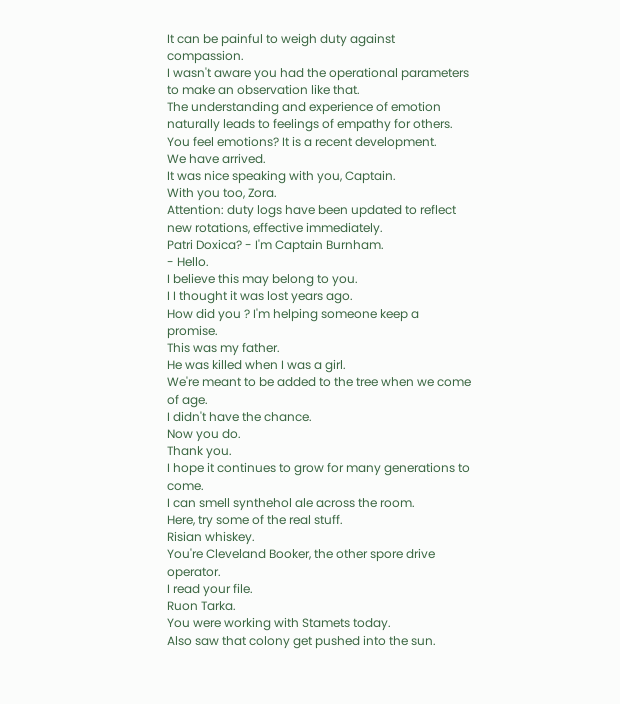It can be painful to weigh duty against compassion.
I wasn't aware you had the operational parameters to make an observation like that.
The understanding and experience of emotion naturally leads to feelings of empathy for others.
You feel emotions? It is a recent development.
We have arrived.
It was nice speaking with you, Captain.
With you too, Zora.
Attention: duty logs have been updated to reflect new rotations, effective immediately.
Patri Doxica? - I'm Captain Burnham.
- Hello.
I believe this may belong to you.
I I thought it was lost years ago.
How did you ? I'm helping someone keep a promise.
This was my father.
He was killed when I was a girl.
We're meant to be added to the tree when we come of age.
I didn't have the chance.
Now you do.
Thank you.
I hope it continues to grow for many generations to come.
I can smell synthehol ale across the room.
Here, try some of the real stuff.
Risian whiskey.
You're Cleveland Booker, the other spore drive operator.
I read your file.
Ruon Tarka.
You were working with Stamets today.
Also saw that colony get pushed into the sun.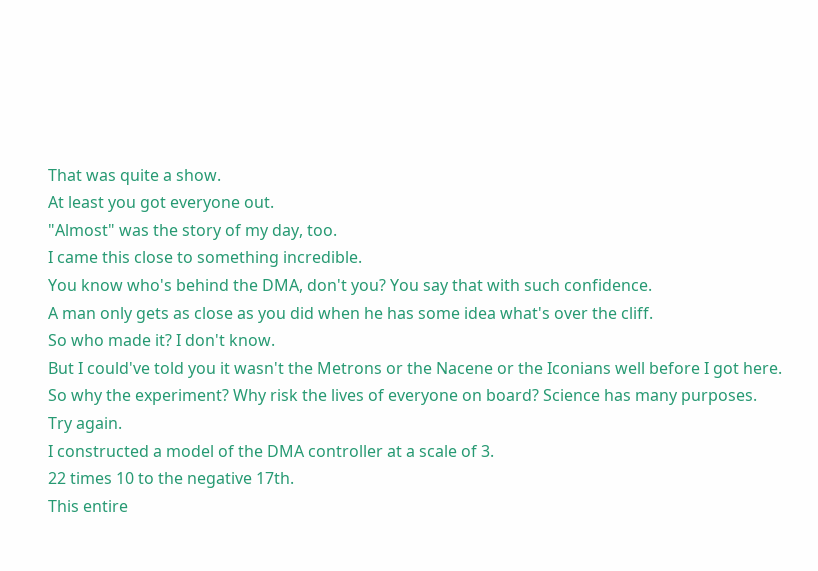That was quite a show.
At least you got everyone out.
"Almost" was the story of my day, too.
I came this close to something incredible.
You know who's behind the DMA, don't you? You say that with such confidence.
A man only gets as close as you did when he has some idea what's over the cliff.
So who made it? I don't know.
But I could've told you it wasn't the Metrons or the Nacene or the Iconians well before I got here.
So why the experiment? Why risk the lives of everyone on board? Science has many purposes.
Try again.
I constructed a model of the DMA controller at a scale of 3.
22 times 10 to the negative 17th.
This entire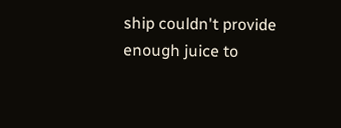ship couldn't provide enough juice to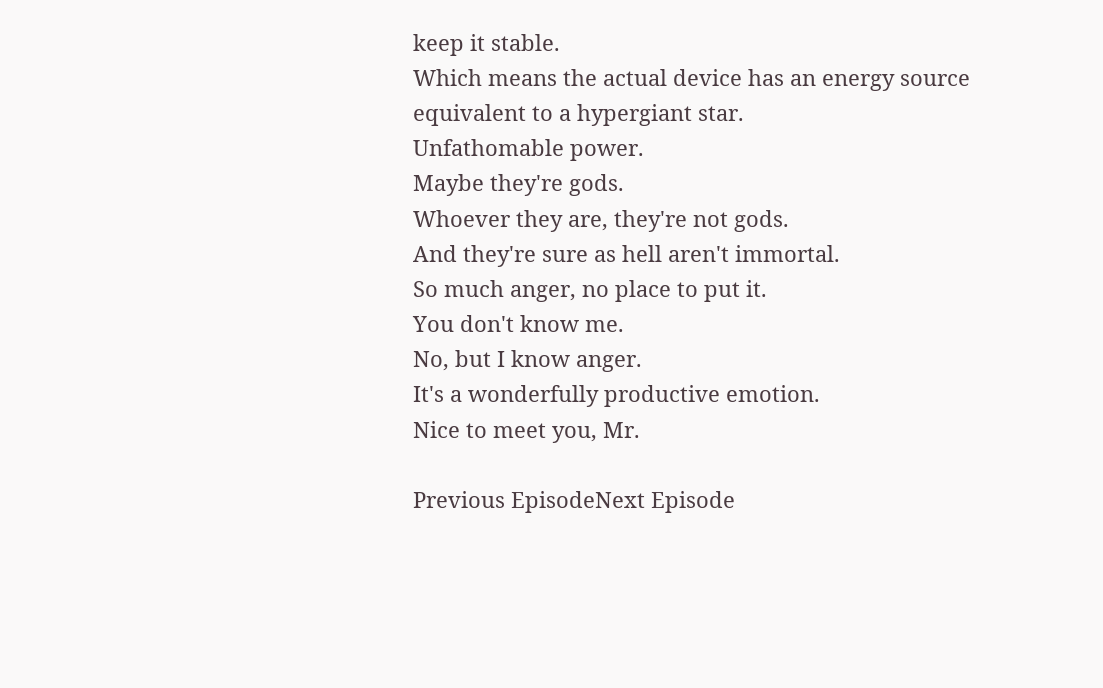keep it stable.
Which means the actual device has an energy source equivalent to a hypergiant star.
Unfathomable power.
Maybe they're gods.
Whoever they are, they're not gods.
And they're sure as hell aren't immortal.
So much anger, no place to put it.
You don't know me.
No, but I know anger.
It's a wonderfully productive emotion.
Nice to meet you, Mr.

Previous EpisodeNext Episode